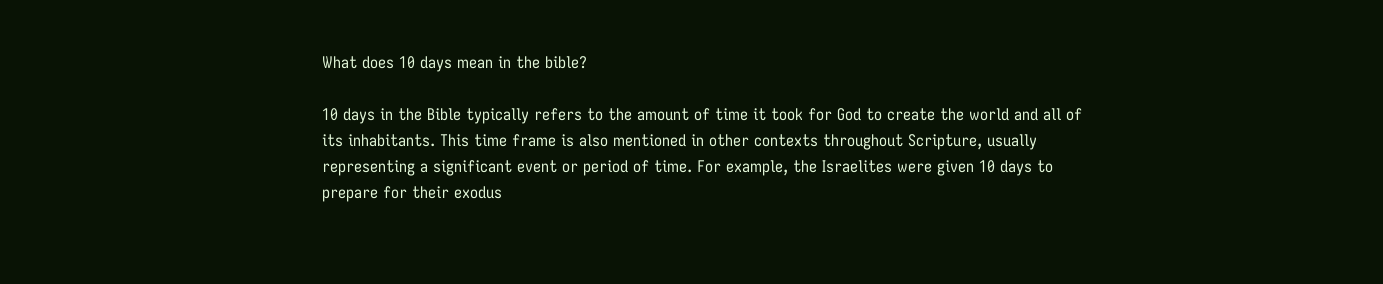What does 10 days mean in the bible?

10 days in the Bible typically refers to the amount of time it took for God to create the world and all of its inhabitants. This time frame is also mentioned in other contexts throughout Scripture, usually representing a significant event or period of time. For example, the Israelites were given 10 days to prepare for their exodus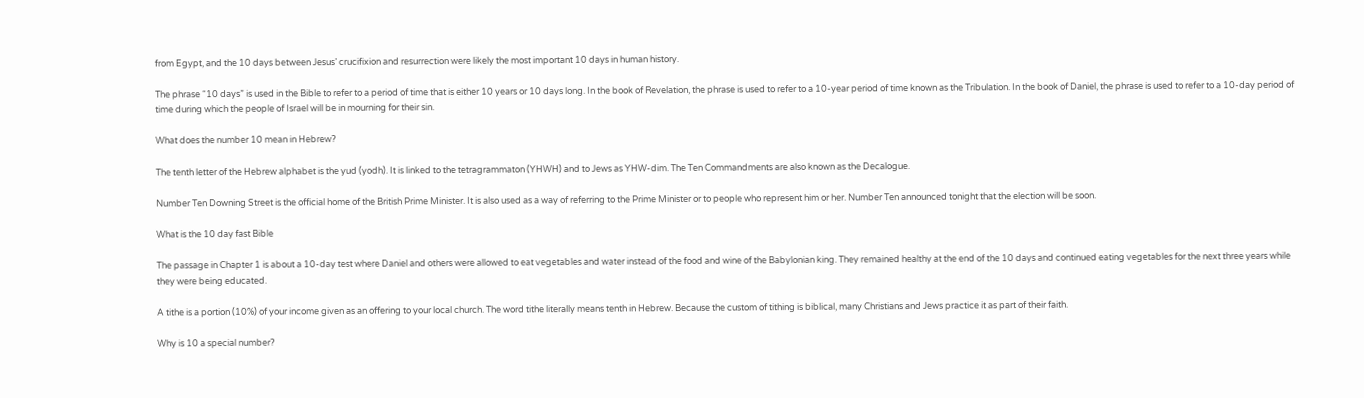from Egypt, and the 10 days between Jesus’ crucifixion and resurrection were likely the most important 10 days in human history.

The phrase “10 days” is used in the Bible to refer to a period of time that is either 10 years or 10 days long. In the book of Revelation, the phrase is used to refer to a 10-year period of time known as the Tribulation. In the book of Daniel, the phrase is used to refer to a 10-day period of time during which the people of Israel will be in mourning for their sin.

What does the number 10 mean in Hebrew?

The tenth letter of the Hebrew alphabet is the yud (yodh). It is linked to the tetragrammaton (YHWH) and to Jews as YHW-dim. The Ten Commandments are also known as the Decalogue.

Number Ten Downing Street is the official home of the British Prime Minister. It is also used as a way of referring to the Prime Minister or to people who represent him or her. Number Ten announced tonight that the election will be soon.

What is the 10 day fast Bible

The passage in Chapter 1 is about a 10-day test where Daniel and others were allowed to eat vegetables and water instead of the food and wine of the Babylonian king. They remained healthy at the end of the 10 days and continued eating vegetables for the next three years while they were being educated.

A tithe is a portion (10%) of your income given as an offering to your local church. The word tithe literally means tenth in Hebrew. Because the custom of tithing is biblical, many Christians and Jews practice it as part of their faith.

Why is 10 a special number?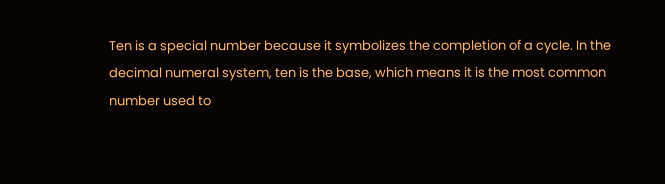Ten is a special number because it symbolizes the completion of a cycle. In the decimal numeral system, ten is the base, which means it is the most common number used to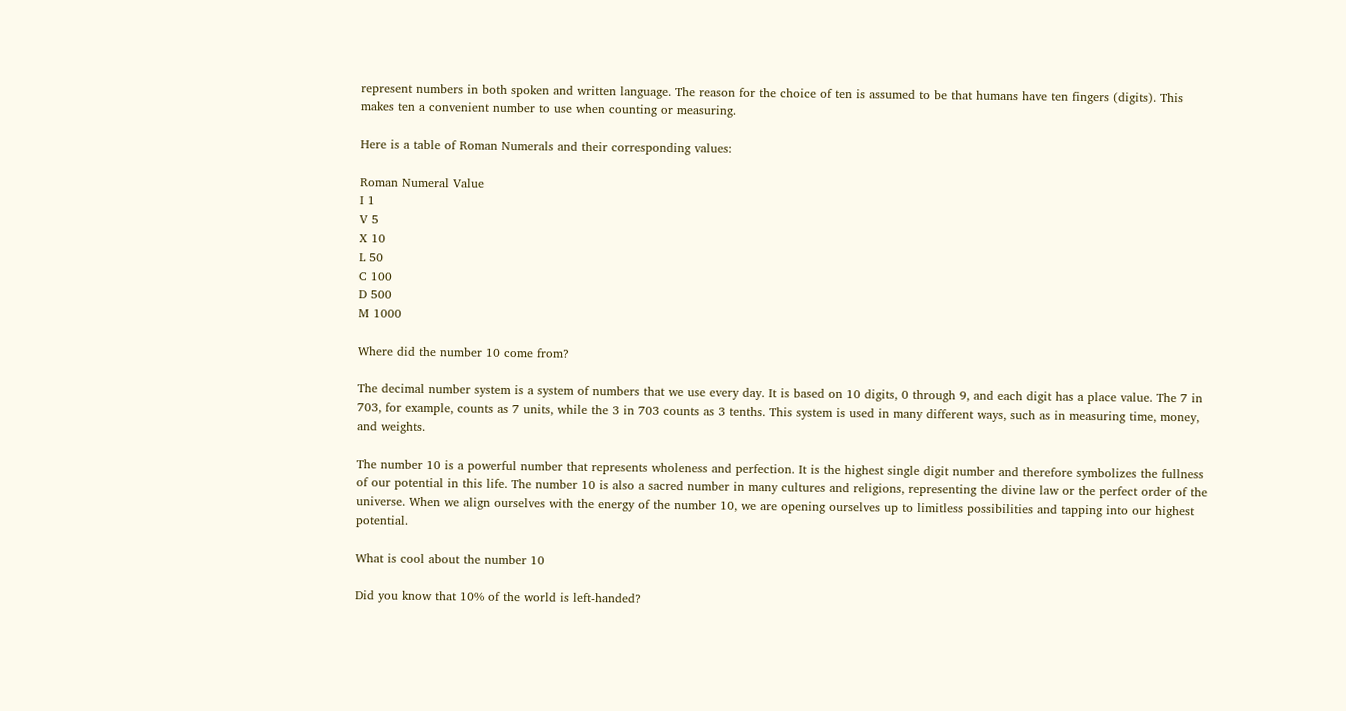represent numbers in both spoken and written language. The reason for the choice of ten is assumed to be that humans have ten fingers (digits). This makes ten a convenient number to use when counting or measuring.

Here is a table of Roman Numerals and their corresponding values:

Roman Numeral Value
I 1
V 5
X 10
L 50
C 100
D 500
M 1000

Where did the number 10 come from?

The decimal number system is a system of numbers that we use every day. It is based on 10 digits, 0 through 9, and each digit has a place value. The 7 in 703, for example, counts as 7 units, while the 3 in 703 counts as 3 tenths. This system is used in many different ways, such as in measuring time, money, and weights.

The number 10 is a powerful number that represents wholeness and perfection. It is the highest single digit number and therefore symbolizes the fullness of our potential in this life. The number 10 is also a sacred number in many cultures and religions, representing the divine law or the perfect order of the universe. When we align ourselves with the energy of the number 10, we are opening ourselves up to limitless possibilities and tapping into our highest potential.

What is cool about the number 10

Did you know that 10% of the world is left-handed?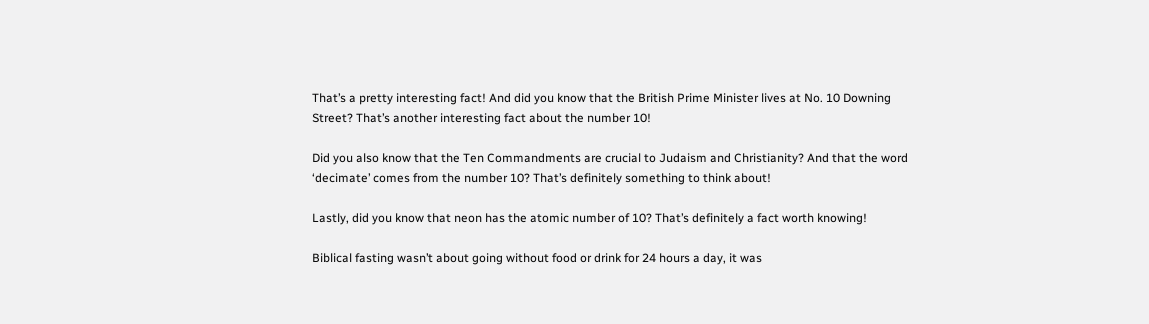That’s a pretty interesting fact! And did you know that the British Prime Minister lives at No. 10 Downing Street? That’s another interesting fact about the number 10!

Did you also know that the Ten Commandments are crucial to Judaism and Christianity? And that the word ‘decimate’ comes from the number 10? That’s definitely something to think about!

Lastly, did you know that neon has the atomic number of 10? That’s definitely a fact worth knowing!

Biblical fasting wasn’t about going without food or drink for 24 hours a day, it was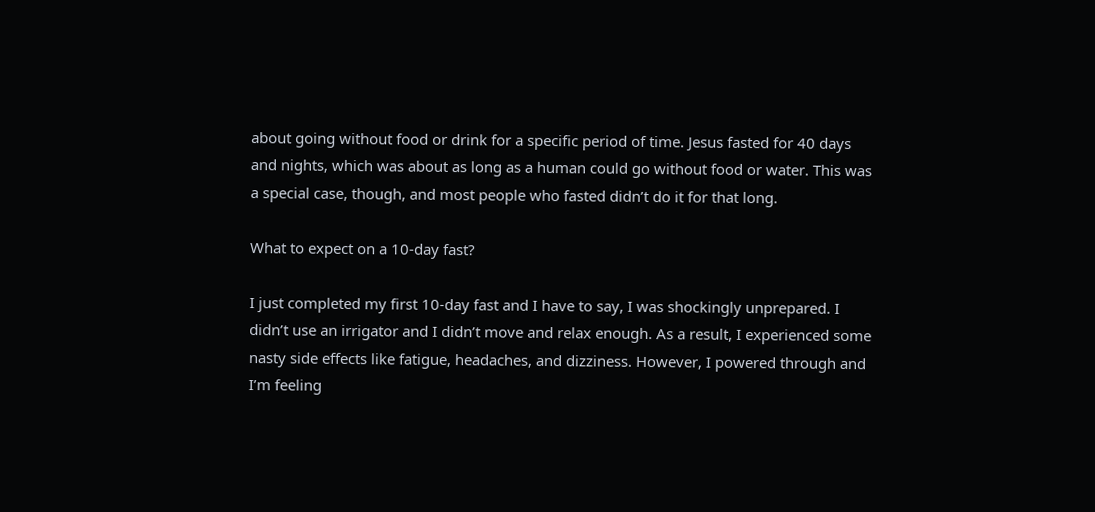about going without food or drink for a specific period of time. Jesus fasted for 40 days and nights, which was about as long as a human could go without food or water. This was a special case, though, and most people who fasted didn’t do it for that long.

What to expect on a 10-day fast?

I just completed my first 10-day fast and I have to say, I was shockingly unprepared. I didn’t use an irrigator and I didn’t move and relax enough. As a result, I experienced some nasty side effects like fatigue, headaches, and dizziness. However, I powered through and I’m feeling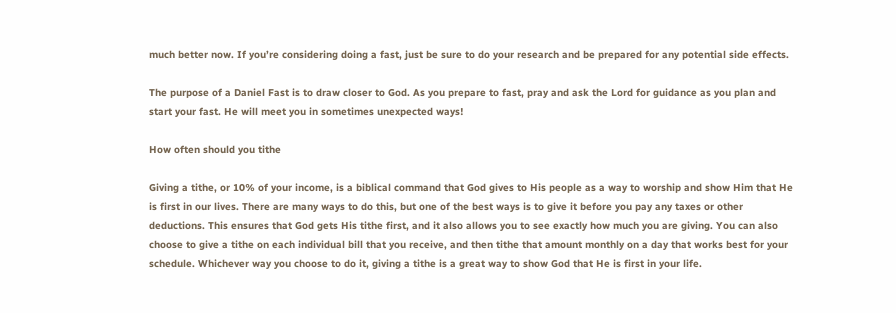much better now. If you’re considering doing a fast, just be sure to do your research and be prepared for any potential side effects.

The purpose of a Daniel Fast is to draw closer to God. As you prepare to fast, pray and ask the Lord for guidance as you plan and start your fast. He will meet you in sometimes unexpected ways!

How often should you tithe

Giving a tithe, or 10% of your income, is a biblical command that God gives to His people as a way to worship and show Him that He is first in our lives. There are many ways to do this, but one of the best ways is to give it before you pay any taxes or other deductions. This ensures that God gets His tithe first, and it also allows you to see exactly how much you are giving. You can also choose to give a tithe on each individual bill that you receive, and then tithe that amount monthly on a day that works best for your schedule. Whichever way you choose to do it, giving a tithe is a great way to show God that He is first in your life.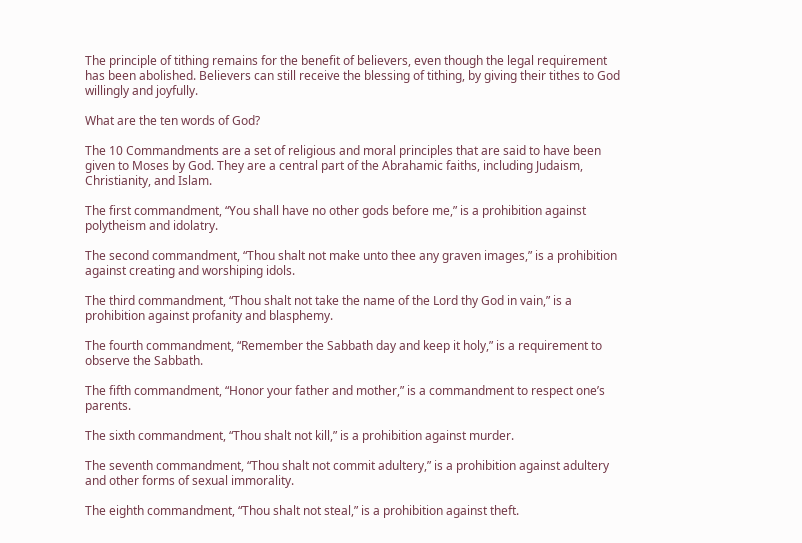The principle of tithing remains for the benefit of believers, even though the legal requirement has been abolished. Believers can still receive the blessing of tithing, by giving their tithes to God willingly and joyfully.

What are the ten words of God?

The 10 Commandments are a set of religious and moral principles that are said to have been given to Moses by God. They are a central part of the Abrahamic faiths, including Judaism, Christianity, and Islam.

The first commandment, “You shall have no other gods before me,” is a prohibition against polytheism and idolatry.

The second commandment, “Thou shalt not make unto thee any graven images,” is a prohibition against creating and worshiping idols.

The third commandment, “Thou shalt not take the name of the Lord thy God in vain,” is a prohibition against profanity and blasphemy.

The fourth commandment, “Remember the Sabbath day and keep it holy,” is a requirement to observe the Sabbath.

The fifth commandment, “Honor your father and mother,” is a commandment to respect one’s parents.

The sixth commandment, “Thou shalt not kill,” is a prohibition against murder.

The seventh commandment, “Thou shalt not commit adultery,” is a prohibition against adultery and other forms of sexual immorality.

The eighth commandment, “Thou shalt not steal,” is a prohibition against theft.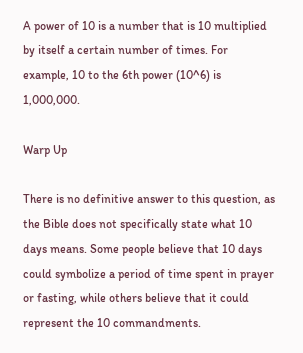A power of 10 is a number that is 10 multiplied by itself a certain number of times. For example, 10 to the 6th power (10^6) is 1,000,000.

Warp Up

There is no definitive answer to this question, as the Bible does not specifically state what 10 days means. Some people believe that 10 days could symbolize a period of time spent in prayer or fasting, while others believe that it could represent the 10 commandments.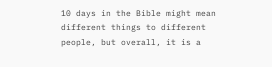10 days in the Bible might mean different things to different people, but overall, it is a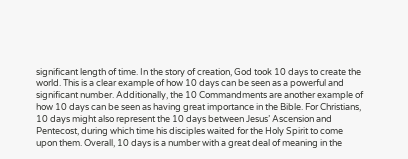significant length of time. In the story of creation, God took 10 days to create the world. This is a clear example of how 10 days can be seen as a powerful and significant number. Additionally, the 10 Commandments are another example of how 10 days can be seen as having great importance in the Bible. For Christians, 10 days might also represent the 10 days between Jesus’ Ascension and Pentecost, during which time his disciples waited for the Holy Spirit to come upon them. Overall, 10 days is a number with a great deal of meaning in the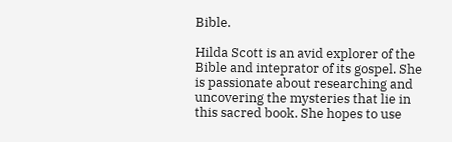Bible.

Hilda Scott is an avid explorer of the Bible and inteprator of its gospel. She is passionate about researching and uncovering the mysteries that lie in this sacred book. She hopes to use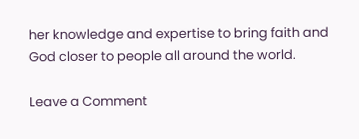her knowledge and expertise to bring faith and God closer to people all around the world.

Leave a Comment